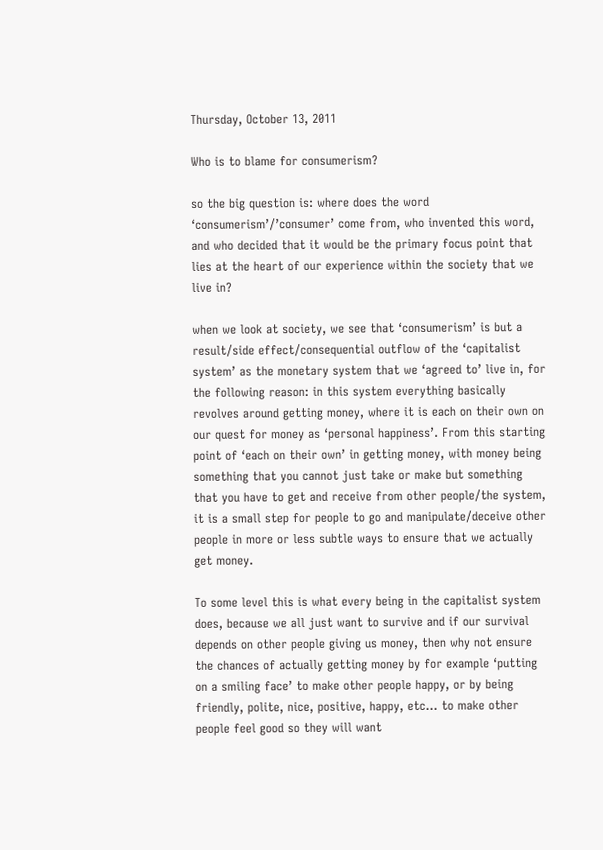Thursday, October 13, 2011

Who is to blame for consumerism?

so the big question is: where does the word ‘consumerism’/’consumer’ come from, who invented this word, and who decided that it would be the primary focus point that lies at the heart of our experience within the society that we live in?

when we look at society, we see that ‘consumerism’ is but a result/side effect/consequential outflow of the ‘capitalist system’ as the monetary system that we ‘agreed to’ live in, for the following reason: in this system everything basically revolves around getting money, where it is each on their own on our quest for money as ‘personal happiness’. From this starting point of ‘each on their own’ in getting money, with money being something that you cannot just take or make but something that you have to get and receive from other people/the system, it is a small step for people to go and manipulate/deceive other people in more or less subtle ways to ensure that we actually get money.

To some level this is what every being in the capitalist system does, because we all just want to survive and if our survival depends on other people giving us money, then why not ensure the chances of actually getting money by for example ‘putting on a smiling face’ to make other people happy, or by being friendly, polite, nice, positive, happy, etc… to make other people feel good so they will want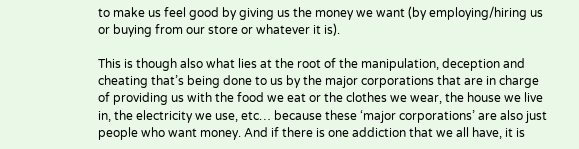to make us feel good by giving us the money we want (by employing/hiring us or buying from our store or whatever it is).

This is though also what lies at the root of the manipulation, deception and cheating that’s being done to us by the major corporations that are in charge of providing us with the food we eat or the clothes we wear, the house we live in, the electricity we use, etc… because these ‘major corporations’ are also just people who want money. And if there is one addiction that we all have, it is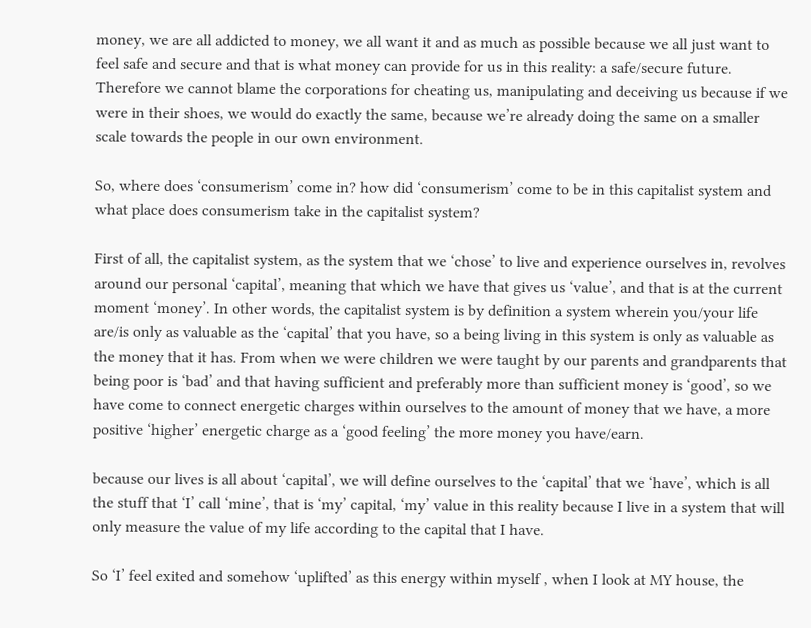money, we are all addicted to money, we all want it and as much as possible because we all just want to feel safe and secure and that is what money can provide for us in this reality: a safe/secure future. Therefore we cannot blame the corporations for cheating us, manipulating and deceiving us because if we were in their shoes, we would do exactly the same, because we’re already doing the same on a smaller scale towards the people in our own environment.

So, where does ‘consumerism’ come in? how did ‘consumerism’ come to be in this capitalist system and what place does consumerism take in the capitalist system?

First of all, the capitalist system, as the system that we ‘chose’ to live and experience ourselves in, revolves around our personal ‘capital’, meaning that which we have that gives us ‘value’, and that is at the current moment ‘money’. In other words, the capitalist system is by definition a system wherein you/your life are/is only as valuable as the ‘capital’ that you have, so a being living in this system is only as valuable as the money that it has. From when we were children we were taught by our parents and grandparents that being poor is ‘bad’ and that having sufficient and preferably more than sufficient money is ‘good’, so we have come to connect energetic charges within ourselves to the amount of money that we have, a more positive ‘higher’ energetic charge as a ‘good feeling’ the more money you have/earn.

because our lives is all about ‘capital’, we will define ourselves to the ‘capital’ that we ‘have’, which is all the stuff that ‘I’ call ‘mine’, that is ‘my’ capital, ‘my’ value in this reality because I live in a system that will only measure the value of my life according to the capital that I have.

So ‘I’ feel exited and somehow ‘uplifted’ as this energy within myself , when I look at MY house, the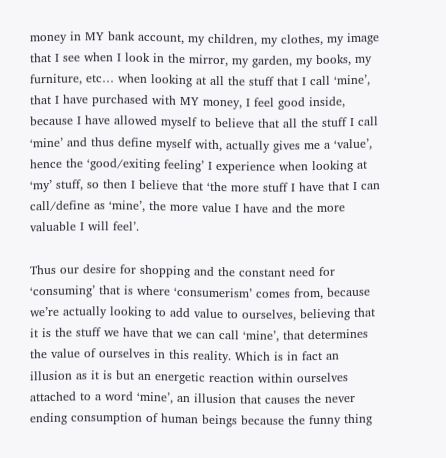money in MY bank account, my children, my clothes, my image that I see when I look in the mirror, my garden, my books, my furniture, etc… when looking at all the stuff that I call ‘mine’, that I have purchased with MY money, I feel good inside, because I have allowed myself to believe that all the stuff I call ‘mine’ and thus define myself with, actually gives me a ‘value’, hence the ‘good/exiting feeling’ I experience when looking at ‘my’ stuff, so then I believe that ‘the more stuff I have that I can call/define as ‘mine’, the more value I have and the more valuable I will feel’.

Thus our desire for shopping and the constant need for ‘consuming’ that is where ‘consumerism’ comes from, because we’re actually looking to add value to ourselves, believing that it is the stuff we have that we can call ‘mine’, that determines the value of ourselves in this reality. Which is in fact an illusion as it is but an energetic reaction within ourselves attached to a word ‘mine’, an illusion that causes the never ending consumption of human beings because the funny thing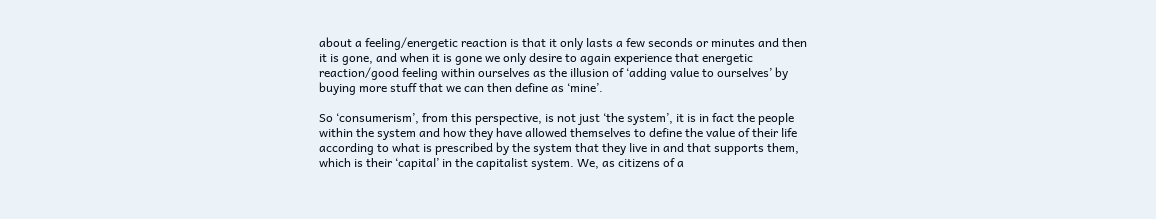about a feeling/energetic reaction is that it only lasts a few seconds or minutes and then it is gone, and when it is gone we only desire to again experience that energetic reaction/good feeling within ourselves as the illusion of ‘adding value to ourselves’ by buying more stuff that we can then define as ‘mine’.

So ‘consumerism’, from this perspective, is not just ‘the system’, it is in fact the people within the system and how they have allowed themselves to define the value of their life according to what is prescribed by the system that they live in and that supports them, which is their ‘capital’ in the capitalist system. We, as citizens of a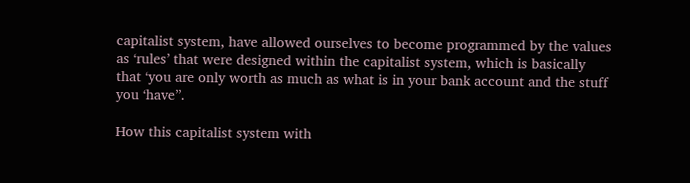capitalist system, have allowed ourselves to become programmed by the values as ‘rules’ that were designed within the capitalist system, which is basically that ‘you are only worth as much as what is in your bank account and the stuff you ‘have’’.

How this capitalist system with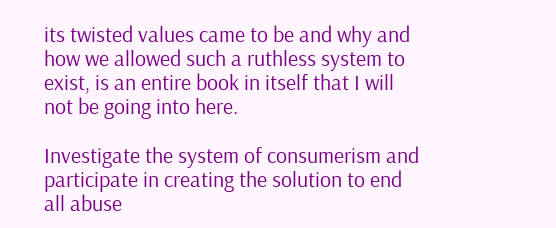its twisted values came to be and why and how we allowed such a ruthless system to exist, is an entire book in itself that I will not be going into here.

Investigate the system of consumerism and participate in creating the solution to end all abuse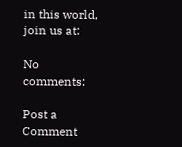in this world, join us at:

No comments:

Post a Comment